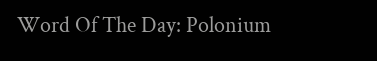Word Of The Day: Polonium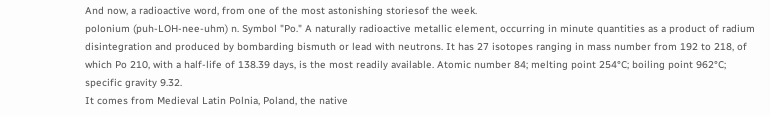And now, a radioactive word, from one of the most astonishing storiesof the week.
polonium (puh-LOH-nee-uhm) n. Symbol "Po." A naturally radioactive metallic element, occurring in minute quantities as a product of radium disintegration and produced by bombarding bismuth or lead with neutrons. It has 27 isotopes ranging in mass number from 192 to 218, of which Po 210, with a half-life of 138.39 days, is the most readily available. Atomic number 84; melting point 254°C; boiling point 962°C; specific gravity 9.32.
It comes from Medieval Latin Polnia, Poland, the native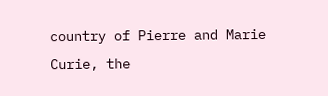country of Pierre and Marie Curie, the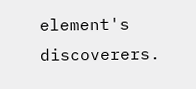element's discoverers.